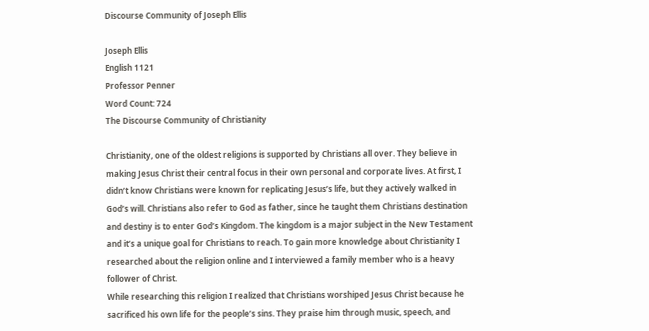Discourse Community of Joseph Ellis

Joseph Ellis
English 1121
Professor Penner
Word Count: 724
The Discourse Community of Christianity

Christianity, one of the oldest religions is supported by Christians all over. They believe in making Jesus Christ their central focus in their own personal and corporate lives. At first, I didn’t know Christians were known for replicating Jesus’s life, but they actively walked in God’s will. Christians also refer to God as father, since he taught them Christians destination and destiny is to enter God’s Kingdom. The kingdom is a major subject in the New Testament and it’s a unique goal for Christians to reach. To gain more knowledge about Christianity I researched about the religion online and I interviewed a family member who is a heavy follower of Christ.
While researching this religion I realized that Christians worshiped Jesus Christ because he sacrificed his own life for the people’s sins. They praise him through music, speech, and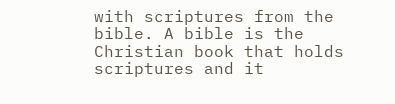with scriptures from the bible. A bible is the Christian book that holds scriptures and it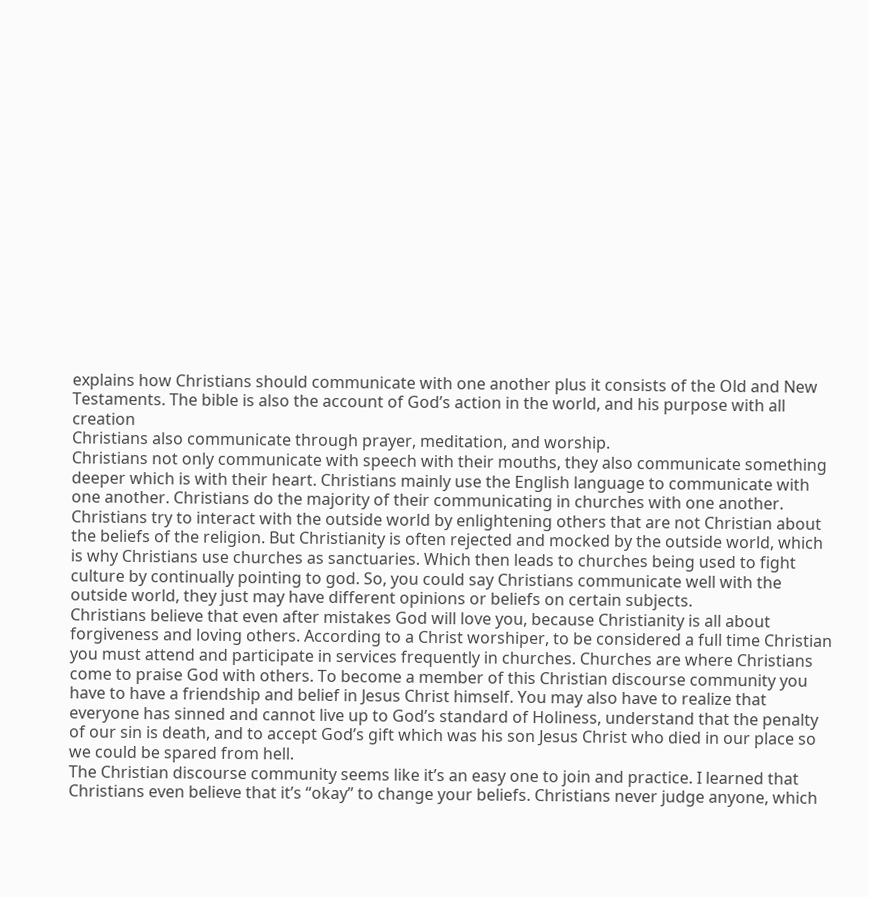explains how Christians should communicate with one another plus it consists of the Old and New Testaments. The bible is also the account of God’s action in the world, and his purpose with all creation
Christians also communicate through prayer, meditation, and worship.
Christians not only communicate with speech with their mouths, they also communicate something deeper which is with their heart. Christians mainly use the English language to communicate with one another. Christians do the majority of their communicating in churches with one another. Christians try to interact with the outside world by enlightening others that are not Christian about the beliefs of the religion. But Christianity is often rejected and mocked by the outside world, which is why Christians use churches as sanctuaries. Which then leads to churches being used to fight culture by continually pointing to god. So, you could say Christians communicate well with the outside world, they just may have different opinions or beliefs on certain subjects.
Christians believe that even after mistakes God will love you, because Christianity is all about forgiveness and loving others. According to a Christ worshiper, to be considered a full time Christian you must attend and participate in services frequently in churches. Churches are where Christians come to praise God with others. To become a member of this Christian discourse community you have to have a friendship and belief in Jesus Christ himself. You may also have to realize that everyone has sinned and cannot live up to God’s standard of Holiness, understand that the penalty of our sin is death, and to accept God’s gift which was his son Jesus Christ who died in our place so we could be spared from hell.
The Christian discourse community seems like it’s an easy one to join and practice. I learned that Christians even believe that it’s “okay” to change your beliefs. Christians never judge anyone, which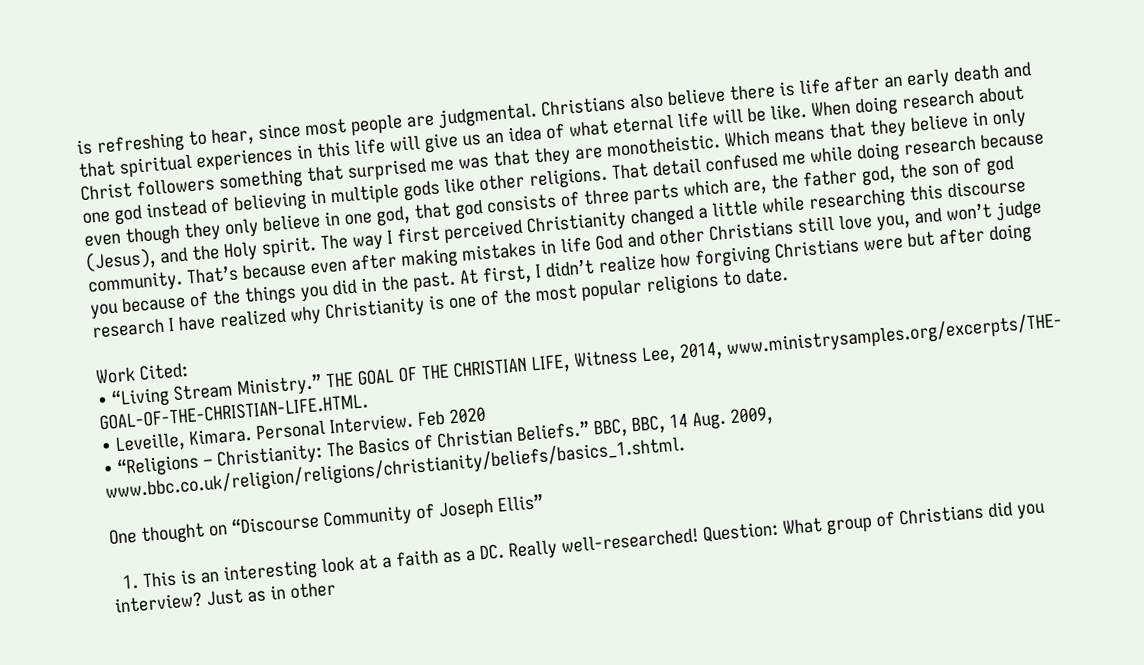is refreshing to hear, since most people are judgmental. Christians also believe there is life after an early death and that spiritual experiences in this life will give us an idea of what eternal life will be like. When doing research about Christ followers something that surprised me was that they are monotheistic. Which means that they believe in only one god instead of believing in multiple gods like other religions. That detail confused me while doing research because even though they only believe in one god, that god consists of three parts which are, the father god, the son of god (Jesus), and the Holy spirit. The way I first perceived Christianity changed a little while researching this discourse community. That’s because even after making mistakes in life God and other Christians still love you, and won’t judge you because of the things you did in the past. At first, I didn’t realize how forgiving Christians were but after doing research I have realized why Christianity is one of the most popular religions to date.

Work Cited:
• “Living Stream Ministry.” THE GOAL OF THE CHRISTIAN LIFE, Witness Lee, 2014, www.ministrysamples.org/excerpts/THE-GOAL-OF-THE-CHRISTIAN-LIFE.HTML.
• Leveille, Kimara. Personal Interview. Feb 2020
• “Religions – Christianity: The Basics of Christian Beliefs.” BBC, BBC, 14 Aug. 2009, www.bbc.co.uk/religion/religions/christianity/beliefs/basics_1.shtml.

One thought on “Discourse Community of Joseph Ellis”

  1. This is an interesting look at a faith as a DC. Really well-researched! Question: What group of Christians did you interview? Just as in other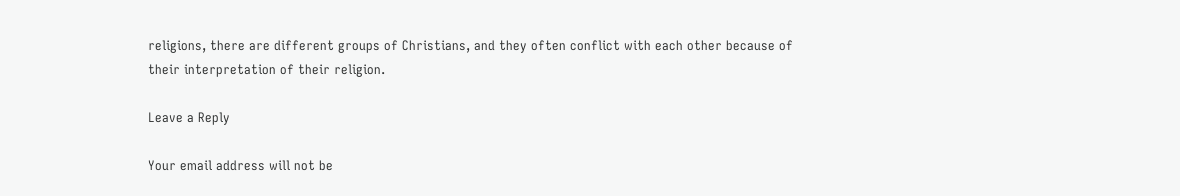religions, there are different groups of Christians, and they often conflict with each other because of their interpretation of their religion.

Leave a Reply

Your email address will not be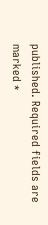published. Required fields are marked *